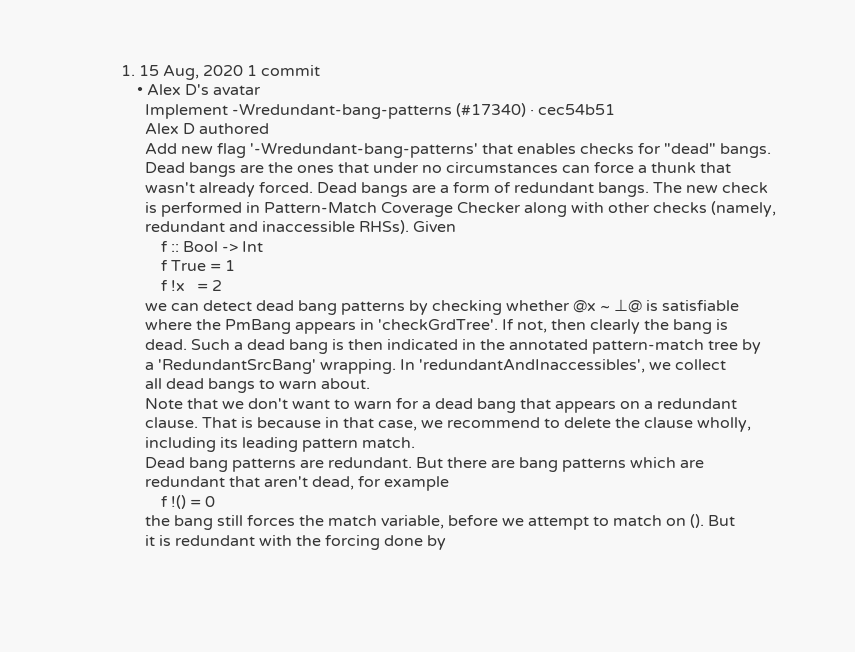1. 15 Aug, 2020 1 commit
    • Alex D's avatar
      Implement -Wredundant-bang-patterns (#17340) · cec54b51
      Alex D authored
      Add new flag '-Wredundant-bang-patterns' that enables checks for "dead" bangs.
      Dead bangs are the ones that under no circumstances can force a thunk that
      wasn't already forced. Dead bangs are a form of redundant bangs. The new check
      is performed in Pattern-Match Coverage Checker along with other checks (namely,
      redundant and inaccessible RHSs). Given
          f :: Bool -> Int
          f True = 1
          f !x   = 2
      we can detect dead bang patterns by checking whether @x ~ ⊥@ is satisfiable
      where the PmBang appears in 'checkGrdTree'. If not, then clearly the bang is
      dead. Such a dead bang is then indicated in the annotated pattern-match tree by
      a 'RedundantSrcBang' wrapping. In 'redundantAndInaccessibles', we collect
      all dead bangs to warn about.
      Note that we don't want to warn for a dead bang that appears on a redundant
      clause. That is because in that case, we recommend to delete the clause wholly,
      including its leading pattern match.
      Dead bang patterns are redundant. But there are bang patterns which are
      redundant that aren't dead, for example
          f !() = 0
      the bang still forces the match variable, before we attempt to match on (). But
      it is redundant with the forcing done by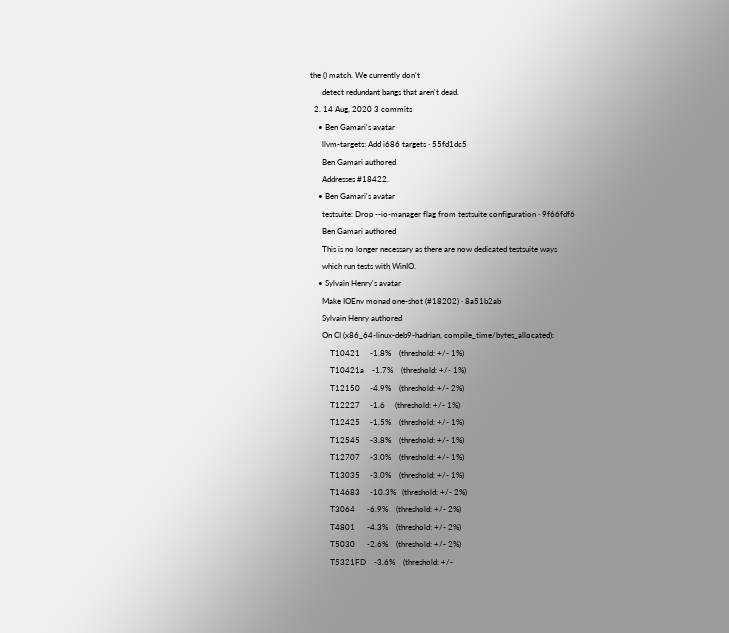the () match. We currently don't
      detect redundant bangs that aren't dead.
  2. 14 Aug, 2020 3 commits
    • Ben Gamari's avatar
      llvm-targets: Add i686 targets · 55fd1dc5
      Ben Gamari authored
      Addresses #18422.
    • Ben Gamari's avatar
      testsuite: Drop --io-manager flag from testsuite configuration · 9f66fdf6
      Ben Gamari authored
      This is no longer necessary as there are now dedicated testsuite ways
      which run tests with WinIO.
    • Sylvain Henry's avatar
      Make IOEnv monad one-shot (#18202) · 8a51b2ab
      Sylvain Henry authored
      On CI (x86_64-linux-deb9-hadrian, compile_time/bytes_allocated):
          T10421     -1.8%    (threshold: +/- 1%)
          T10421a    -1.7%    (threshold: +/- 1%)
          T12150     -4.9%    (threshold: +/- 2%)
          T12227     -1.6     (threshold: +/- 1%)
          T12425     -1.5%    (threshold: +/- 1%)
          T12545     -3.8%    (threshold: +/- 1%)
          T12707     -3.0%    (threshold: +/- 1%)
          T13035     -3.0%    (threshold: +/- 1%)
          T14683     -10.3%   (threshold: +/- 2%)
          T3064      -6.9%    (threshold: +/- 2%)
          T4801      -4.3%    (threshold: +/- 2%)
          T5030      -2.6%    (threshold: +/- 2%)
          T5321FD    -3.6%    (threshold: +/-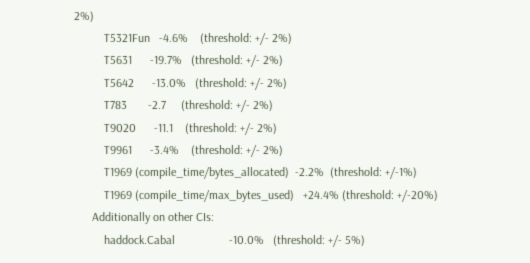2%)
          T5321Fun   -4.6%    (threshold: +/- 2%)
          T5631      -19.7%   (threshold: +/- 2%)
          T5642      -13.0%   (threshold: +/- 2%)
          T783       -2.7     (threshold: +/- 2%)
          T9020      -11.1    (threshold: +/- 2%)
          T9961      -3.4%    (threshold: +/- 2%)
          T1969 (compile_time/bytes_allocated)  -2.2%  (threshold: +/-1%)
          T1969 (compile_time/max_bytes_used)   +24.4% (threshold: +/-20%)
      Additionally on other CIs:
          haddock.Cabal                  -10.0%   (threshold: +/- 5%)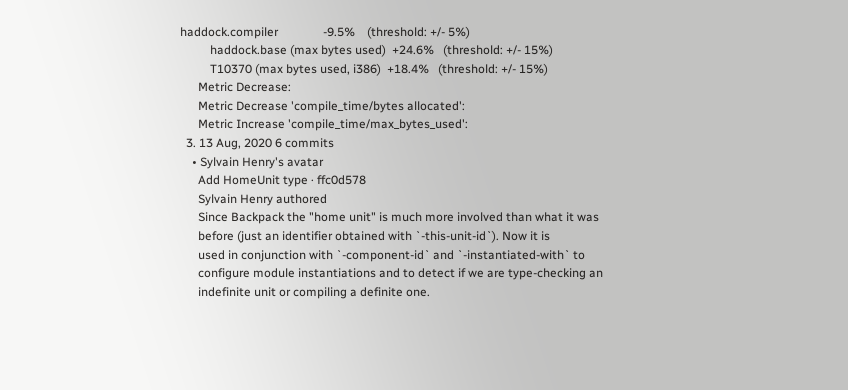haddock.compiler               -9.5%    (threshold: +/- 5%)
          haddock.base (max bytes used)  +24.6%   (threshold: +/- 15%)
          T10370 (max bytes used, i386)  +18.4%   (threshold: +/- 15%)
      Metric Decrease:
      Metric Decrease 'compile_time/bytes allocated':
      Metric Increase 'compile_time/max_bytes_used':
  3. 13 Aug, 2020 6 commits
    • Sylvain Henry's avatar
      Add HomeUnit type · ffc0d578
      Sylvain Henry authored
      Since Backpack the "home unit" is much more involved than what it was
      before (just an identifier obtained with `-this-unit-id`). Now it is
      used in conjunction with `-component-id` and `-instantiated-with` to
      configure module instantiations and to detect if we are type-checking an
      indefinite unit or compiling a definite one.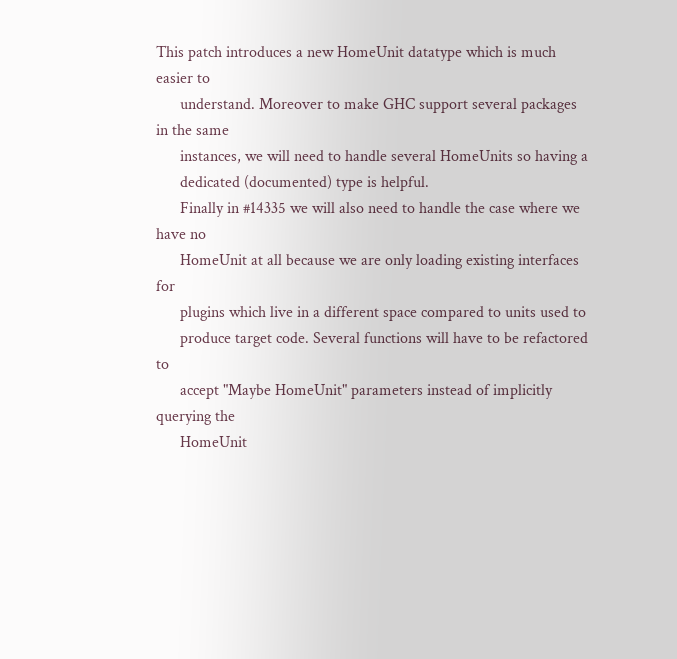This patch introduces a new HomeUnit datatype which is much easier to
      understand. Moreover to make GHC support several packages in the same
      instances, we will need to handle several HomeUnits so having a
      dedicated (documented) type is helpful.
      Finally in #14335 we will also need to handle the case where we have no
      HomeUnit at all because we are only loading existing interfaces for
      plugins which live in a different space compared to units used to
      produce target code. Several functions will have to be refactored to
      accept "Maybe HomeUnit" parameters instead of implicitly querying the
      HomeUnit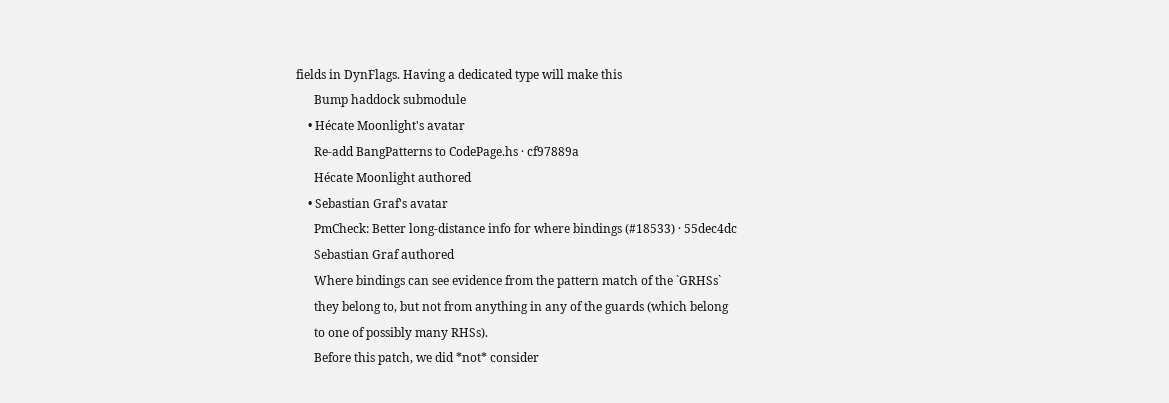fields in DynFlags. Having a dedicated type will make this
      Bump haddock submodule
    • Hécate Moonlight's avatar
      Re-add BangPatterns to CodePage.hs · cf97889a
      Hécate Moonlight authored
    • Sebastian Graf's avatar
      PmCheck: Better long-distance info for where bindings (#18533) · 55dec4dc
      Sebastian Graf authored
      Where bindings can see evidence from the pattern match of the `GRHSs`
      they belong to, but not from anything in any of the guards (which belong
      to one of possibly many RHSs).
      Before this patch, we did *not* consider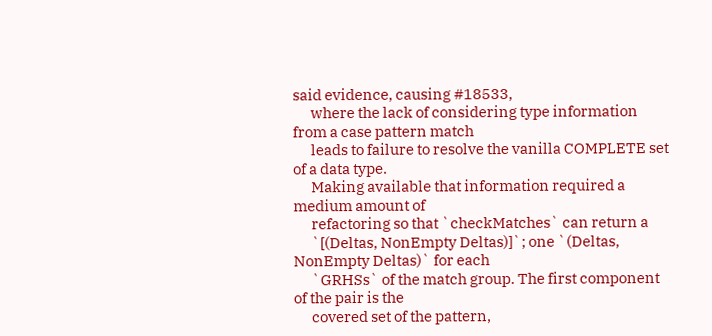said evidence, causing #18533,
      where the lack of considering type information from a case pattern match
      leads to failure to resolve the vanilla COMPLETE set of a data type.
      Making available that information required a medium amount of
      refactoring so that `checkMatches` can return a
      `[(Deltas, NonEmpty Deltas)]`; one `(Deltas, NonEmpty Deltas)` for each
      `GRHSs` of the match group. The first component of the pair is the
      covered set of the pattern,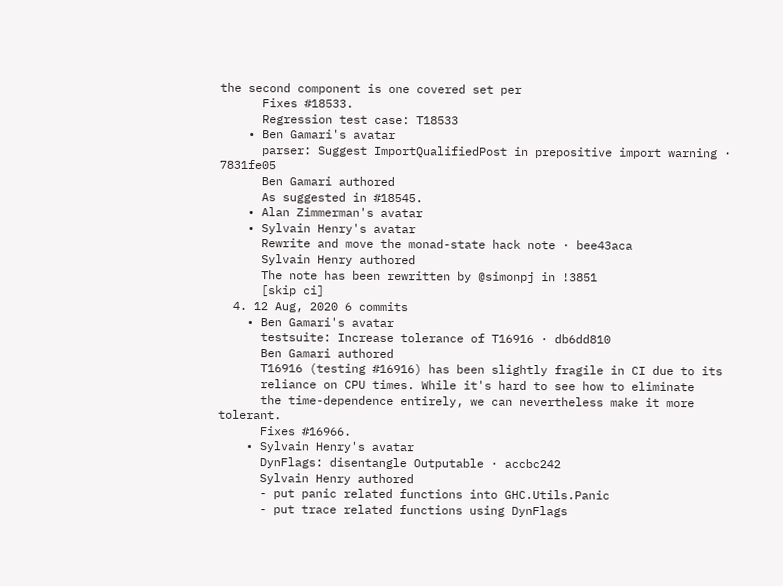the second component is one covered set per
      Fixes #18533.
      Regression test case: T18533
    • Ben Gamari's avatar
      parser: Suggest ImportQualifiedPost in prepositive import warning · 7831fe05
      Ben Gamari authored
      As suggested in #18545.
    • Alan Zimmerman's avatar
    • Sylvain Henry's avatar
      Rewrite and move the monad-state hack note · bee43aca
      Sylvain Henry authored
      The note has been rewritten by @simonpj in !3851
      [skip ci]
  4. 12 Aug, 2020 6 commits
    • Ben Gamari's avatar
      testsuite: Increase tolerance of T16916 · db6dd810
      Ben Gamari authored
      T16916 (testing #16916) has been slightly fragile in CI due to its
      reliance on CPU times. While it's hard to see how to eliminate
      the time-dependence entirely, we can nevertheless make it more tolerant.
      Fixes #16966.
    • Sylvain Henry's avatar
      DynFlags: disentangle Outputable · accbc242
      Sylvain Henry authored
      - put panic related functions into GHC.Utils.Panic
      - put trace related functions using DynFlags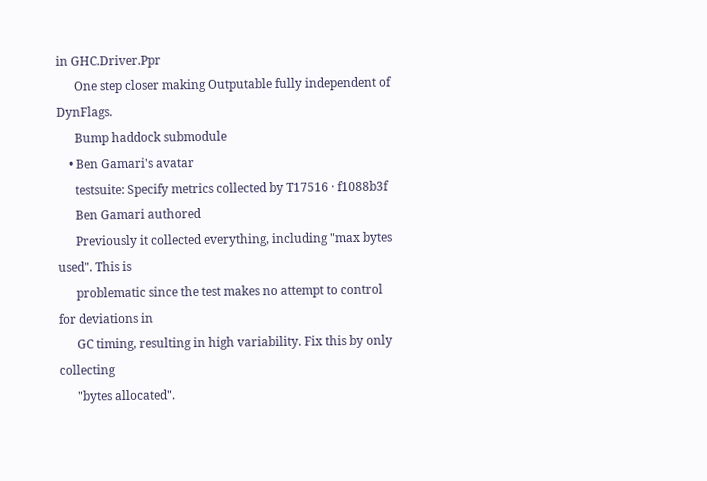in GHC.Driver.Ppr
      One step closer making Outputable fully independent of DynFlags.
      Bump haddock submodule
    • Ben Gamari's avatar
      testsuite: Specify metrics collected by T17516 · f1088b3f
      Ben Gamari authored
      Previously it collected everything, including "max bytes used". This is
      problematic since the test makes no attempt to control for deviations in
      GC timing, resulting in high variability. Fix this by only collecting
      "bytes allocated".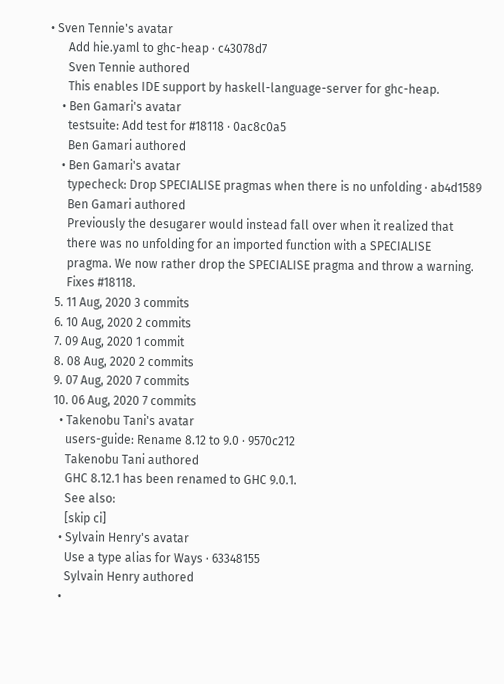• Sven Tennie's avatar
      Add hie.yaml to ghc-heap · c43078d7
      Sven Tennie authored
      This enables IDE support by haskell-language-server for ghc-heap.
    • Ben Gamari's avatar
      testsuite: Add test for #18118 · 0ac8c0a5
      Ben Gamari authored
    • Ben Gamari's avatar
      typecheck: Drop SPECIALISE pragmas when there is no unfolding · ab4d1589
      Ben Gamari authored
      Previously the desugarer would instead fall over when it realized that
      there was no unfolding for an imported function with a SPECIALISE
      pragma. We now rather drop the SPECIALISE pragma and throw a warning.
      Fixes #18118.
  5. 11 Aug, 2020 3 commits
  6. 10 Aug, 2020 2 commits
  7. 09 Aug, 2020 1 commit
  8. 08 Aug, 2020 2 commits
  9. 07 Aug, 2020 7 commits
  10. 06 Aug, 2020 7 commits
    • Takenobu Tani's avatar
      users-guide: Rename 8.12 to 9.0 · 9570c212
      Takenobu Tani authored
      GHC 8.12.1 has been renamed to GHC 9.0.1.
      See also:
      [skip ci]
    • Sylvain Henry's avatar
      Use a type alias for Ways · 63348155
      Sylvain Henry authored
    •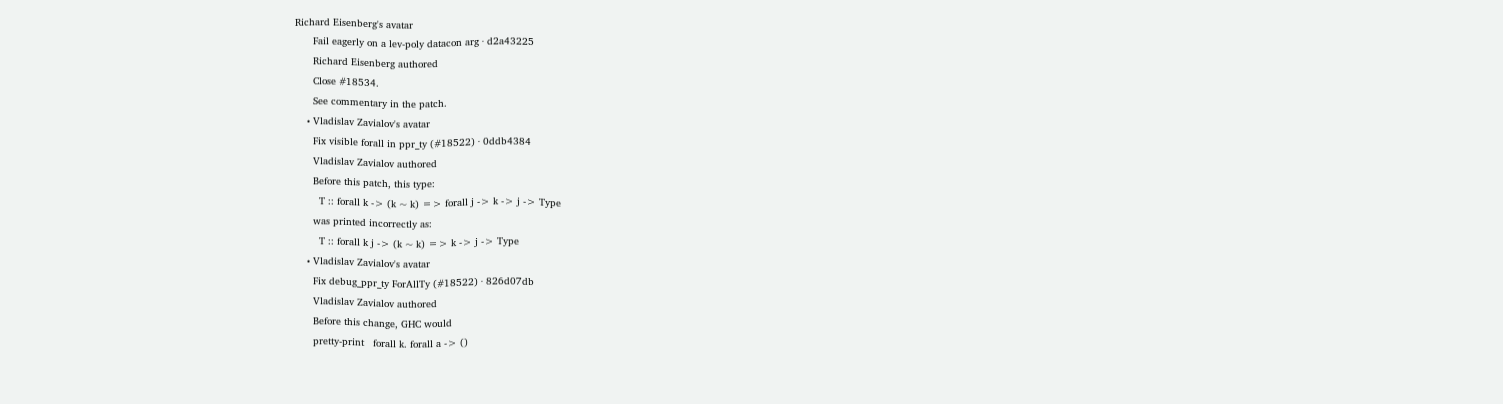Richard Eisenberg's avatar
      Fail eagerly on a lev-poly datacon arg · d2a43225
      Richard Eisenberg authored
      Close #18534.
      See commentary in the patch.
    • Vladislav Zavialov's avatar
      Fix visible forall in ppr_ty (#18522) · 0ddb4384
      Vladislav Zavialov authored
      Before this patch, this type:
        T :: forall k -> (k ~ k) => forall j -> k -> j -> Type
      was printed incorrectly as:
        T :: forall k j -> (k ~ k) => k -> j -> Type
    • Vladislav Zavialov's avatar
      Fix debug_ppr_ty ForAllTy (#18522) · 826d07db
      Vladislav Zavialov authored
      Before this change, GHC would
      pretty-print   forall k. forall a -> ()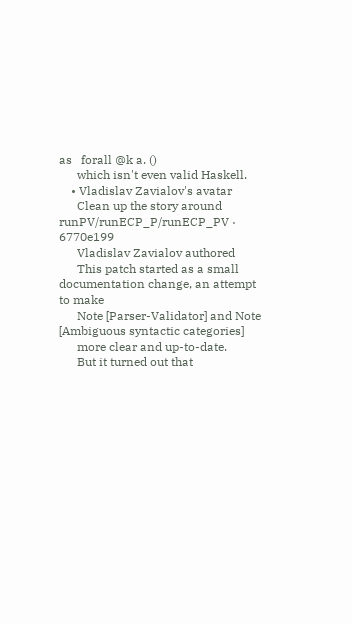as   forall @k a. ()
      which isn't even valid Haskell.
    • Vladislav Zavialov's avatar
      Clean up the story around runPV/runECP_P/runECP_PV · 6770e199
      Vladislav Zavialov authored
      This patch started as a small documentation change, an attempt to make
      Note [Parser-Validator] and Note [Ambiguous syntactic categories]
      more clear and up-to-date.
      But it turned out that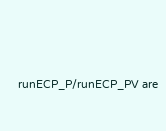runECP_P/runECP_PV are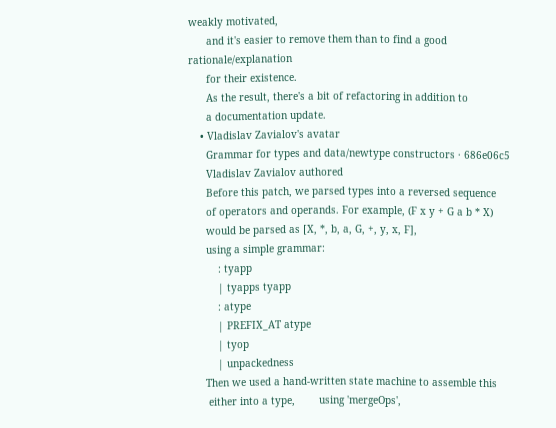weakly motivated,
      and it's easier to remove them than to find a good rationale/explanation
      for their existence.
      As the result, there's a bit of refactoring in addition to
      a documentation update.
    • Vladislav Zavialov's avatar
      Grammar for types and data/newtype constructors · 686e06c5
      Vladislav Zavialov authored
      Before this patch, we parsed types into a reversed sequence
      of operators and operands. For example, (F x y + G a b * X)
      would be parsed as [X, *, b, a, G, +, y, x, F],
      using a simple grammar:
          : tyapp
          | tyapps tyapp
          : atype
          | PREFIX_AT atype
          | tyop
          | unpackedness
      Then we used a hand-written state machine to assemble this
       either into a type,        using 'mergeOps',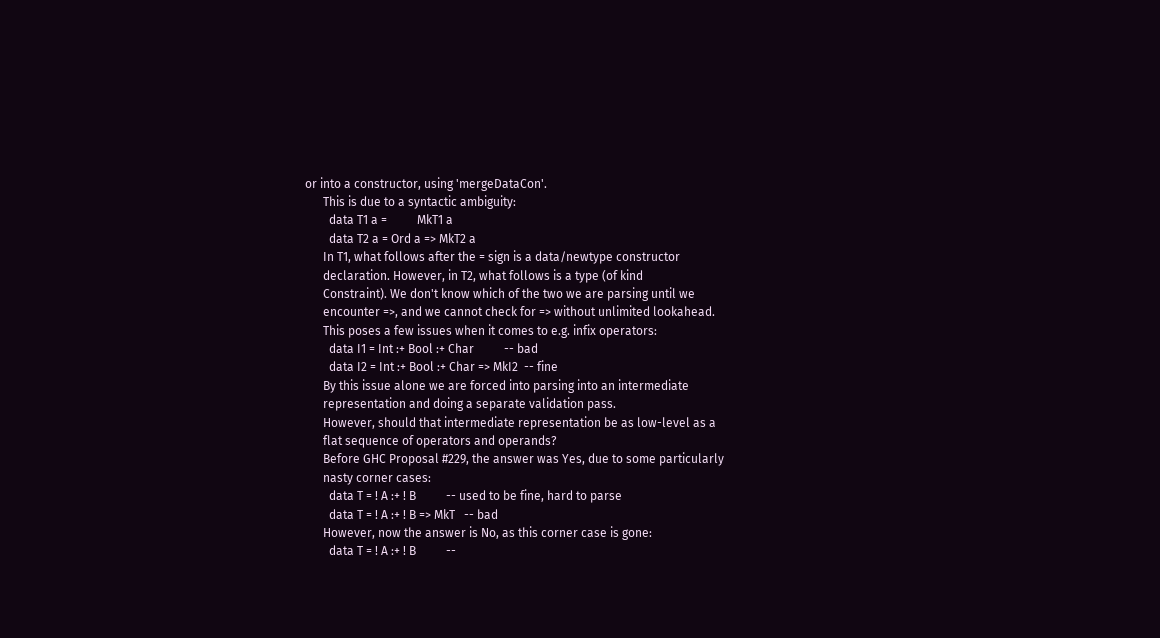or into a constructor, using 'mergeDataCon'.
      This is due to a syntactic ambiguity:
        data T1 a =          MkT1 a
        data T2 a = Ord a => MkT2 a
      In T1, what follows after the = sign is a data/newtype constructor
      declaration. However, in T2, what follows is a type (of kind
      Constraint). We don't know which of the two we are parsing until we
      encounter =>, and we cannot check for => without unlimited lookahead.
      This poses a few issues when it comes to e.g. infix operators:
        data I1 = Int :+ Bool :+ Char          -- bad
        data I2 = Int :+ Bool :+ Char => MkI2  -- fine
      By this issue alone we are forced into parsing into an intermediate
      representation and doing a separate validation pass.
      However, should that intermediate representation be as low-level as a
      flat sequence of operators and operands?
      Before GHC Proposal #229, the answer was Yes, due to some particularly
      nasty corner cases:
        data T = ! A :+ ! B          -- used to be fine, hard to parse
        data T = ! A :+ ! B => MkT   -- bad
      However, now the answer is No, as this corner case is gone:
        data T = ! A :+ ! B          --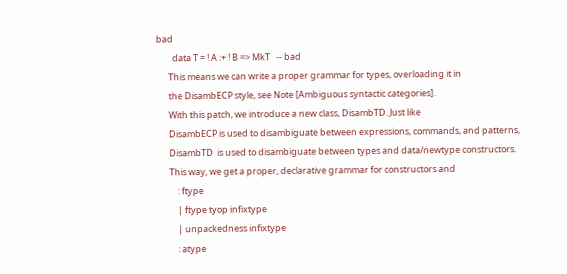bad
        data T = ! A :+ ! B => MkT   -- bad
      This means we can write a proper grammar for types, overloading it in
      the DisambECP style, see Note [Ambiguous syntactic categories].
      With this patch, we introduce a new class, DisambTD. Just like
      DisambECP is used to disambiguate between expressions, commands, and patterns,
      DisambTD  is used to disambiguate between types and data/newtype constructors.
      This way, we get a proper, declarative grammar for constructors and
          : ftype
          | ftype tyop infixtype
          | unpackedness infixtype
          : atype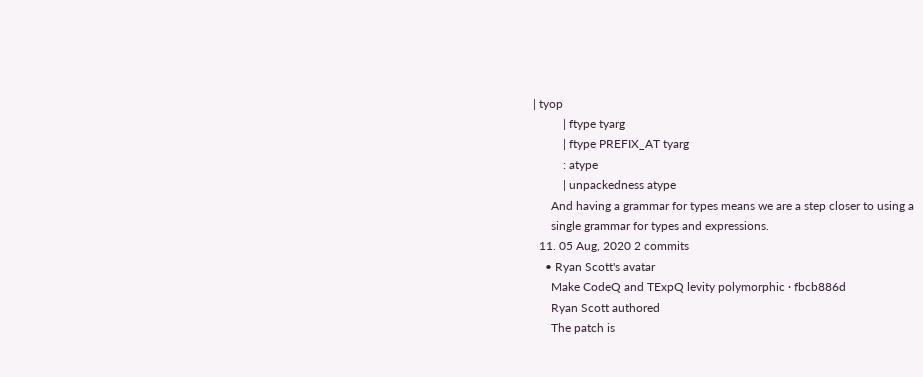| tyop
          | ftype tyarg
          | ftype PREFIX_AT tyarg
          : atype
          | unpackedness atype
      And having a grammar for types means we are a step closer to using a
      single grammar for types and expressions.
  11. 05 Aug, 2020 2 commits
    • Ryan Scott's avatar
      Make CodeQ and TExpQ levity polymorphic · fbcb886d
      Ryan Scott authored
      The patch is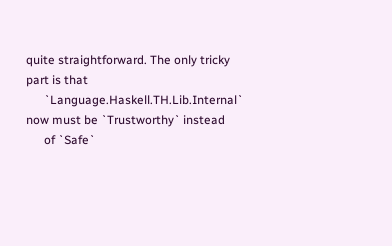quite straightforward. The only tricky part is that
      `Language.Haskell.TH.Lib.Internal` now must be `Trustworthy` instead
      of `Safe`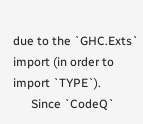due to the `GHC.Exts` import (in order to import `TYPE`).
      Since `CodeQ`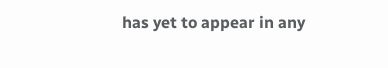has yet to appear in any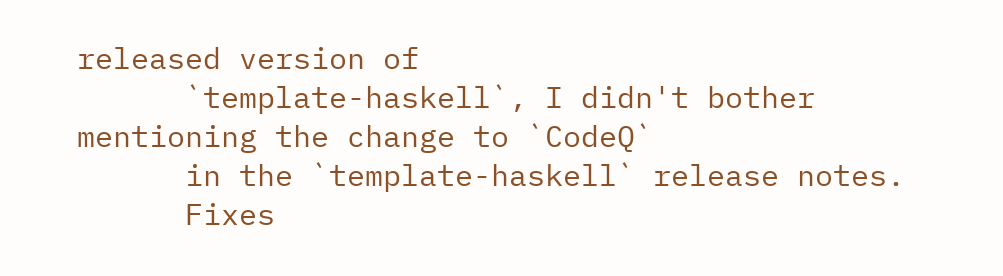released version of
      `template-haskell`, I didn't bother mentioning the change to `CodeQ`
      in the `template-haskell` release notes.
      Fixes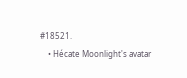#18521.
    • Hécate Moonlight's avatar